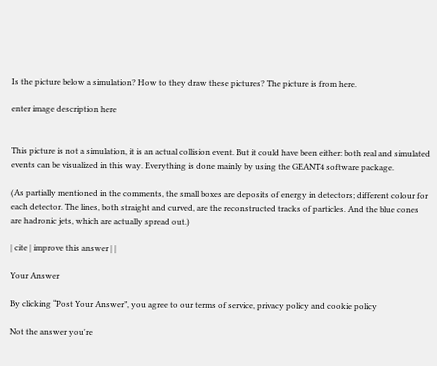Is the picture below a simulation? How to they draw these pictures? The picture is from here.

enter image description here


This picture is not a simulation, it is an actual collision event. But it could have been either: both real and simulated events can be visualized in this way. Everything is done mainly by using the GEANT4 software package.

(As partially mentioned in the comments, the small boxes are deposits of energy in detectors; different colour for each detector. The lines, both straight and curved, are the reconstructed tracks of particles. And the blue cones are hadronic jets, which are actually spread out.)

| cite | improve this answer | |

Your Answer

By clicking “Post Your Answer”, you agree to our terms of service, privacy policy and cookie policy

Not the answer you're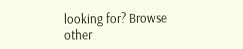looking for? Browse other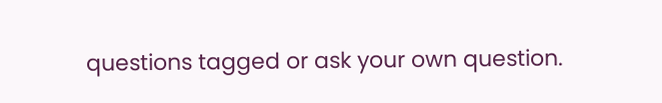questions tagged or ask your own question.